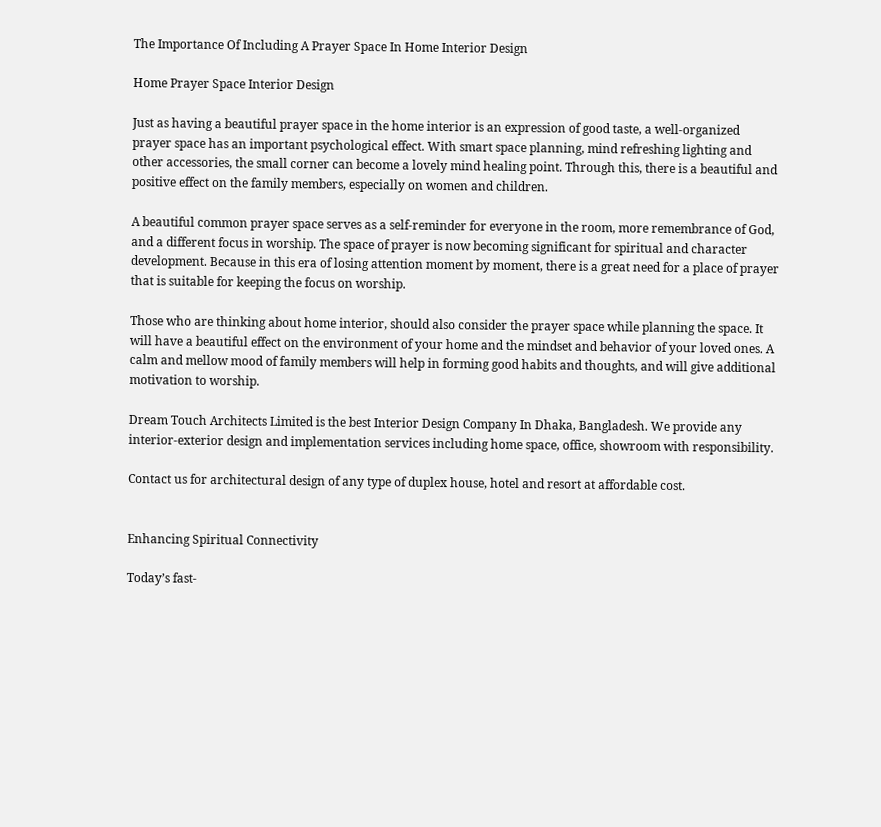The Importance Of Including A Prayer Space In Home Interior Design

Home Prayer Space Interior Design

Just as having a beautiful prayer space in the home interior is an expression of good taste, a well-organized prayer space has an important psychological effect. With smart space planning, mind refreshing lighting and other accessories, the small corner can become a lovely mind healing point. Through this, there is a beautiful and positive effect on the family members, especially on women and children.

A beautiful common prayer space serves as a self-reminder for everyone in the room, more remembrance of God, and a different focus in worship. The space of prayer is now becoming significant for spiritual and character development. Because in this era of losing attention moment by moment, there is a great need for a place of prayer that is suitable for keeping the focus on worship.

Those who are thinking about home interior, should also consider the prayer space while planning the space. It will have a beautiful effect on the environment of your home and the mindset and behavior of your loved ones. A calm and mellow mood of family members will help in forming good habits and thoughts, and will give additional motivation to worship.

Dream Touch Architects Limited is the best Interior Design Company In Dhaka, Bangladesh. We provide any interior-exterior design and implementation services including home space, office, showroom with responsibility.

Contact us for architectural design of any type of duplex house, hotel and resort at affordable cost.


Enhancing Spiritual Connectivity

Today’s fast-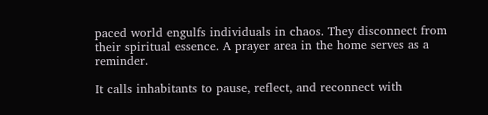paced world engulfs individuals in chaos. They disconnect from their spiritual essence. A prayer area in the home serves as a reminder.

It calls inhabitants to pause, reflect, and reconnect with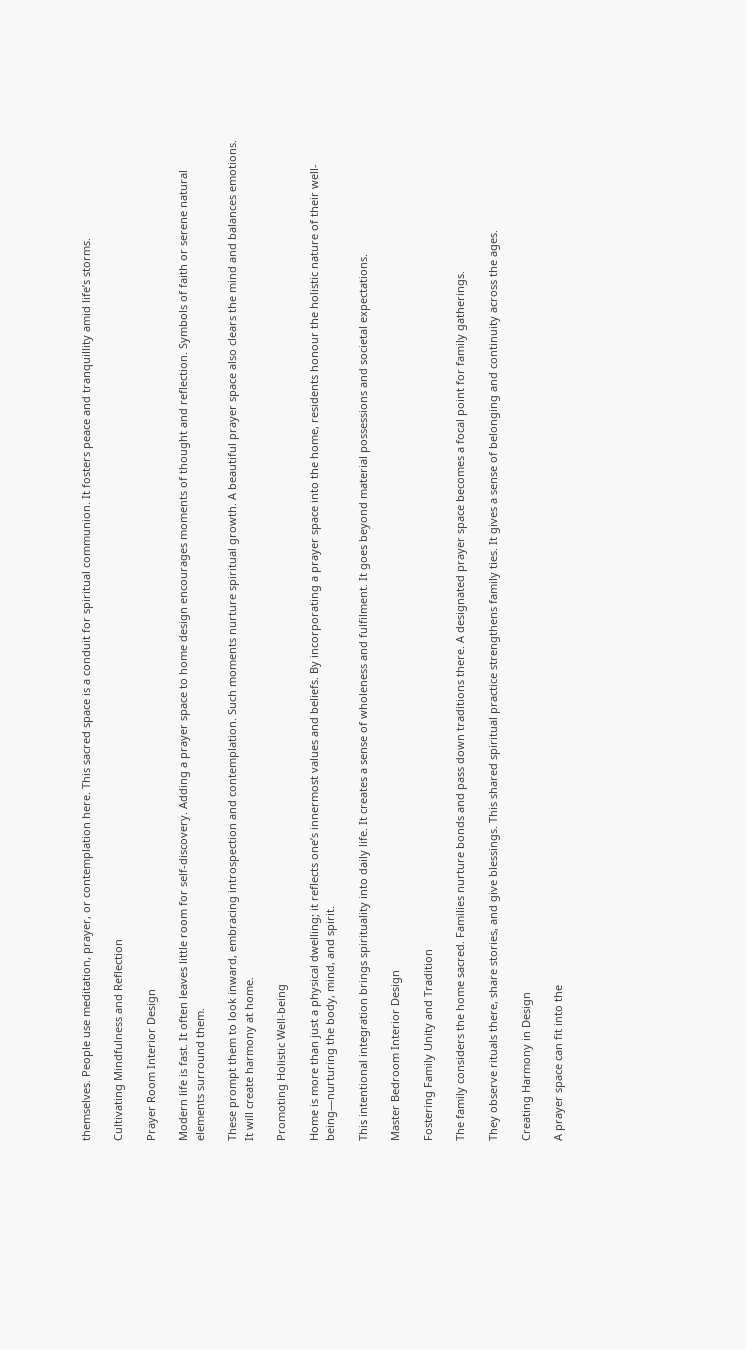themselves. People use meditation, prayer, or contemplation here. This sacred space is a conduit for spiritual communion. It fosters peace and tranquillity amid life’s storms.

Cultivating Mindfulness and Reflection

Prayer Room Interior Design

Modern life is fast. It often leaves little room for self-discovery. Adding a prayer space to home design encourages moments of thought and reflection. Symbols of faith or serene natural elements surround them.

These prompt them to look inward, embracing introspection and contemplation. Such moments nurture spiritual growth. A beautiful prayer space also clears the mind and balances emotions. It will create harmony at home.

Promoting Holistic Well-being

Home is more than just a physical dwelling; it reflects one’s innermost values and beliefs. By incorporating a prayer space into the home, residents honour the holistic nature of their well-being—nurturing the body, mind, and spirit.

This intentional integration brings spirituality into daily life. It creates a sense of wholeness and fulfilment. It goes beyond material possessions and societal expectations.

Master Bedroom Interior Design

Fostering Family Unity and Tradition

The family considers the home sacred. Families nurture bonds and pass down traditions there. A designated prayer space becomes a focal point for family gatherings.

They observe rituals there, share stories, and give blessings. This shared spiritual practice strengthens family ties. It gives a sense of belonging and continuity across the ages.

Creating Harmony in Design

A prayer space can fit into the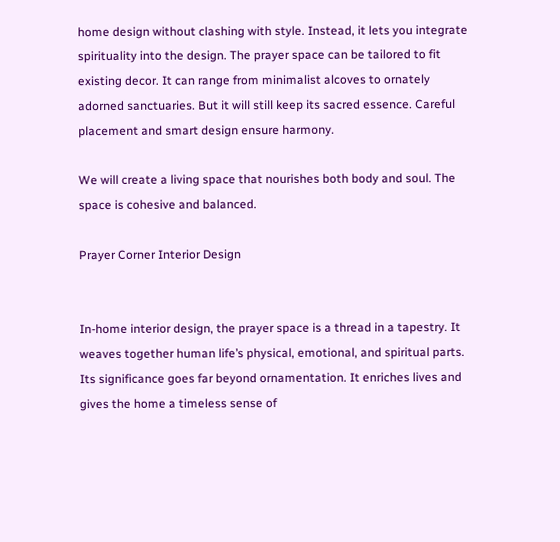home design without clashing with style. Instead, it lets you integrate spirituality into the design. The prayer space can be tailored to fit existing decor. It can range from minimalist alcoves to ornately adorned sanctuaries. But it will still keep its sacred essence. Careful placement and smart design ensure harmony.

We will create a living space that nourishes both body and soul. The space is cohesive and balanced.

Prayer Corner Interior Design


In-home interior design, the prayer space is a thread in a tapestry. It weaves together human life’s physical, emotional, and spiritual parts. Its significance goes far beyond ornamentation. It enriches lives and gives the home a timeless sense of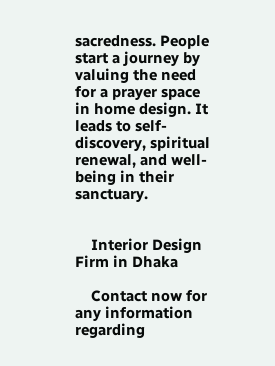sacredness. People start a journey by valuing the need for a prayer space in home design. It leads to self-discovery, spiritual renewal, and well-being in their sanctuary.


    Interior Design Firm in Dhaka

    Contact now for any information regarding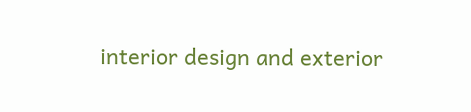interior design and exterior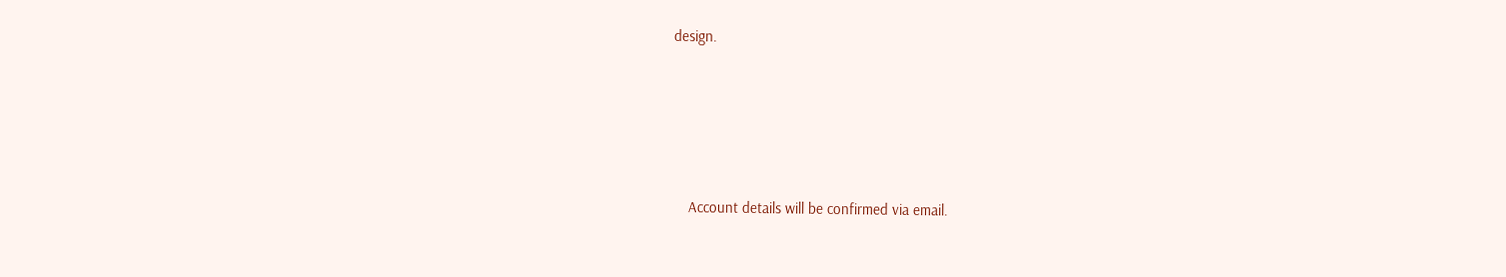design.





    Account details will be confirmed via email.